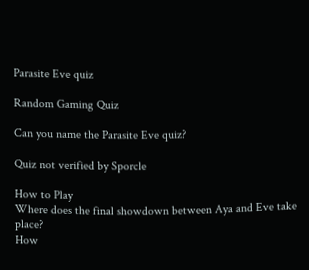Parasite Eve quiz

Random Gaming Quiz

Can you name the Parasite Eve quiz?

Quiz not verified by Sporcle

How to Play
Where does the final showdown between Aya and Eve take place?
How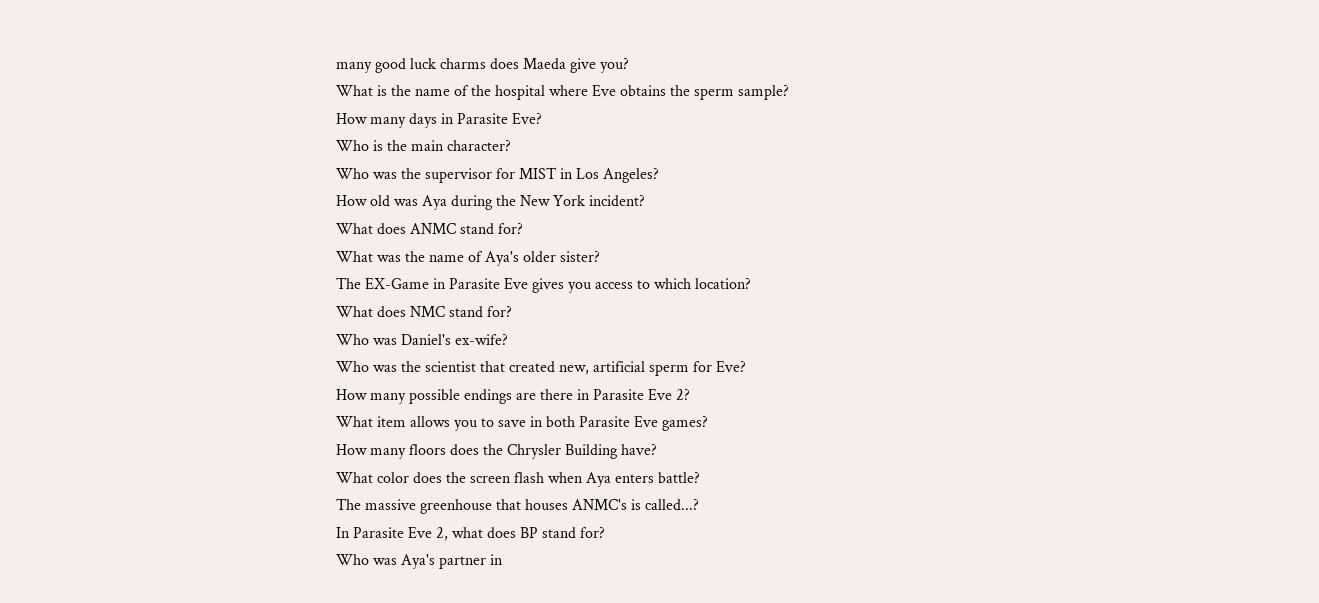many good luck charms does Maeda give you?
What is the name of the hospital where Eve obtains the sperm sample?
How many days in Parasite Eve?
Who is the main character?
Who was the supervisor for MIST in Los Angeles?
How old was Aya during the New York incident?
What does ANMC stand for?
What was the name of Aya's older sister?
The EX-Game in Parasite Eve gives you access to which location?
What does NMC stand for?
Who was Daniel's ex-wife?
Who was the scientist that created new, artificial sperm for Eve?
How many possible endings are there in Parasite Eve 2?
What item allows you to save in both Parasite Eve games?
How many floors does the Chrysler Building have?
What color does the screen flash when Aya enters battle?
The massive greenhouse that houses ANMC's is called...?
In Parasite Eve 2, what does BP stand for?
Who was Aya's partner in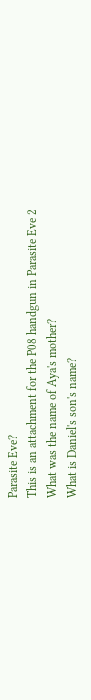Parasite Eve?
This is an attachment for the P08 handgun in Parasite Eve 2
What was the name of Aya's mother?
What is Daniel's son's name?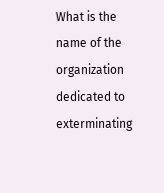What is the name of the organization dedicated to exterminating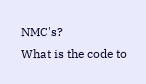NMC's?
What is the code to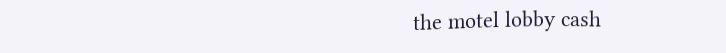the motel lobby cash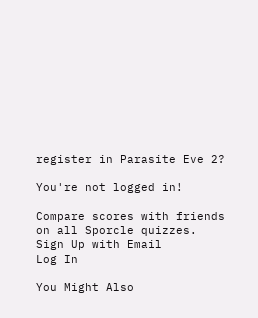register in Parasite Eve 2?

You're not logged in!

Compare scores with friends on all Sporcle quizzes.
Sign Up with Email
Log In

You Might Also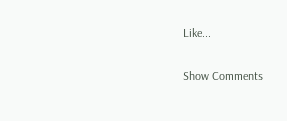Like...

Show Comments